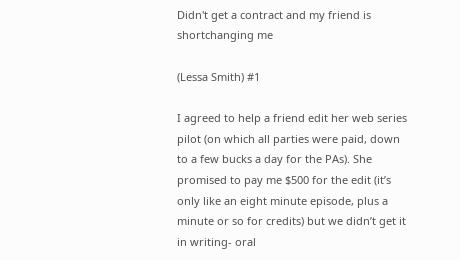Didn't get a contract and my friend is shortchanging me

(Lessa Smith) #1

I agreed to help a friend edit her web series pilot (on which all parties were paid, down to a few bucks a day for the PAs). She promised to pay me $500 for the edit (it’s only like an eight minute episode, plus a minute or so for credits) but we didn’t get it in writing- oral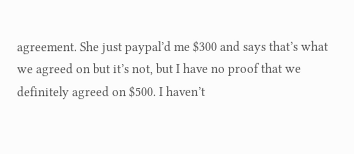agreement. She just paypal’d me $300 and says that’s what we agreed on but it’s not, but I have no proof that we definitely agreed on $500. I haven’t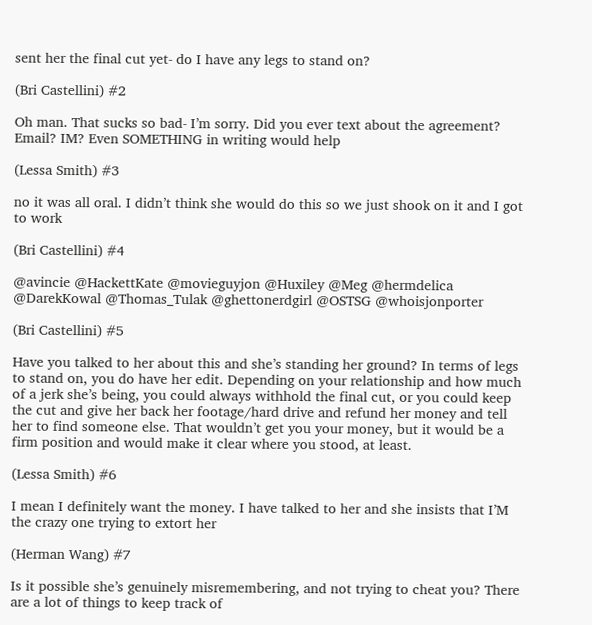sent her the final cut yet- do I have any legs to stand on?

(Bri Castellini) #2

Oh man. That sucks so bad- I’m sorry. Did you ever text about the agreement? Email? IM? Even SOMETHING in writing would help

(Lessa Smith) #3

no it was all oral. I didn’t think she would do this so we just shook on it and I got to work

(Bri Castellini) #4

@avincie @HackettKate @movieguyjon @Huxiley @Meg @hermdelica @DarekKowal @Thomas_Tulak @ghettonerdgirl @OSTSG @whoisjonporter

(Bri Castellini) #5

Have you talked to her about this and she’s standing her ground? In terms of legs to stand on, you do have her edit. Depending on your relationship and how much of a jerk she’s being, you could always withhold the final cut, or you could keep the cut and give her back her footage/hard drive and refund her money and tell her to find someone else. That wouldn’t get you your money, but it would be a firm position and would make it clear where you stood, at least.

(Lessa Smith) #6

I mean I definitely want the money. I have talked to her and she insists that I’M the crazy one trying to extort her

(Herman Wang) #7

Is it possible she’s genuinely misremembering, and not trying to cheat you? There are a lot of things to keep track of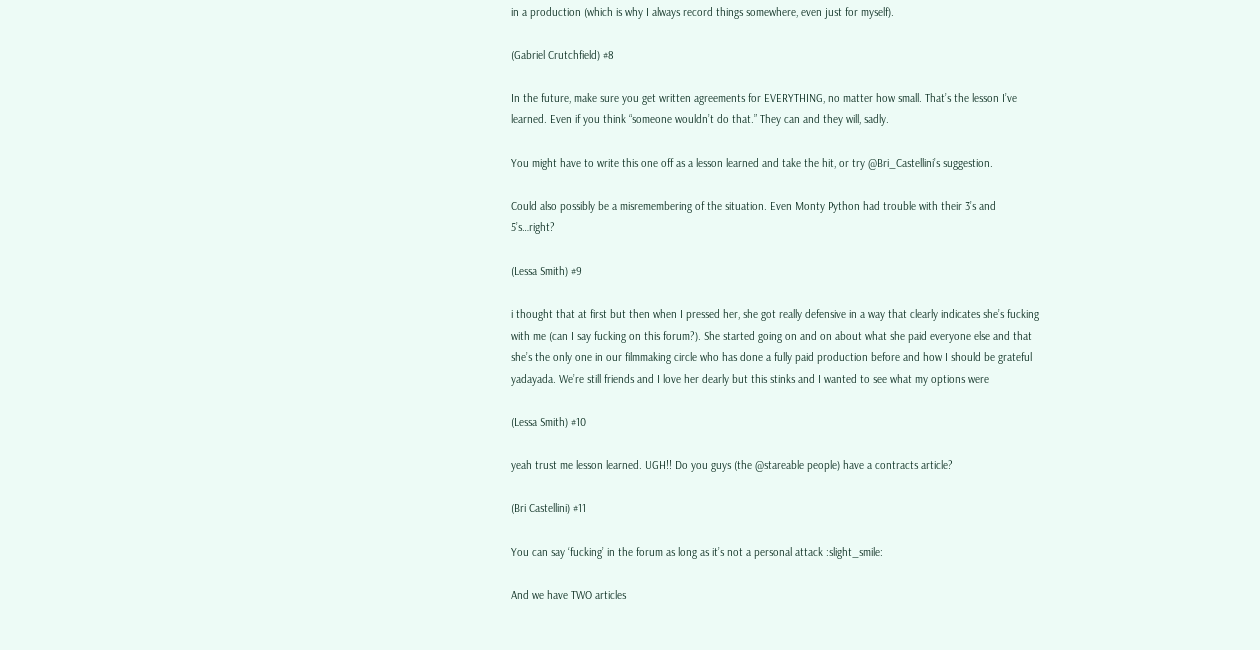in a production (which is why I always record things somewhere, even just for myself).

(Gabriel Crutchfield) #8

In the future, make sure you get written agreements for EVERYTHING, no matter how small. That’s the lesson I’ve learned. Even if you think “someone wouldn’t do that.” They can and they will, sadly.

You might have to write this one off as a lesson learned and take the hit, or try @Bri_Castellini’s suggestion.

Could also possibly be a misremembering of the situation. Even Monty Python had trouble with their 3’s and 5’s…right?

(Lessa Smith) #9

i thought that at first but then when I pressed her, she got really defensive in a way that clearly indicates she’s fucking with me (can I say fucking on this forum?). She started going on and on about what she paid everyone else and that she’s the only one in our filmmaking circle who has done a fully paid production before and how I should be grateful yadayada. We’re still friends and I love her dearly but this stinks and I wanted to see what my options were

(Lessa Smith) #10

yeah trust me lesson learned. UGH!! Do you guys (the @stareable people) have a contracts article?

(Bri Castellini) #11

You can say ‘fucking’ in the forum as long as it’s not a personal attack :slight_smile:

And we have TWO articles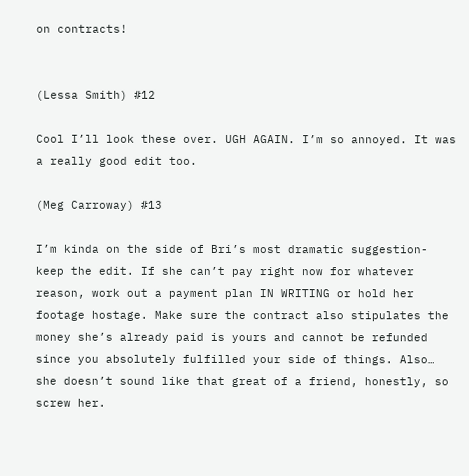on contracts!


(Lessa Smith) #12

Cool I’ll look these over. UGH AGAIN. I’m so annoyed. It was a really good edit too.

(Meg Carroway) #13

I’m kinda on the side of Bri’s most dramatic suggestion- keep the edit. If she can’t pay right now for whatever reason, work out a payment plan IN WRITING or hold her footage hostage. Make sure the contract also stipulates the money she’s already paid is yours and cannot be refunded since you absolutely fulfilled your side of things. Also… she doesn’t sound like that great of a friend, honestly, so screw her.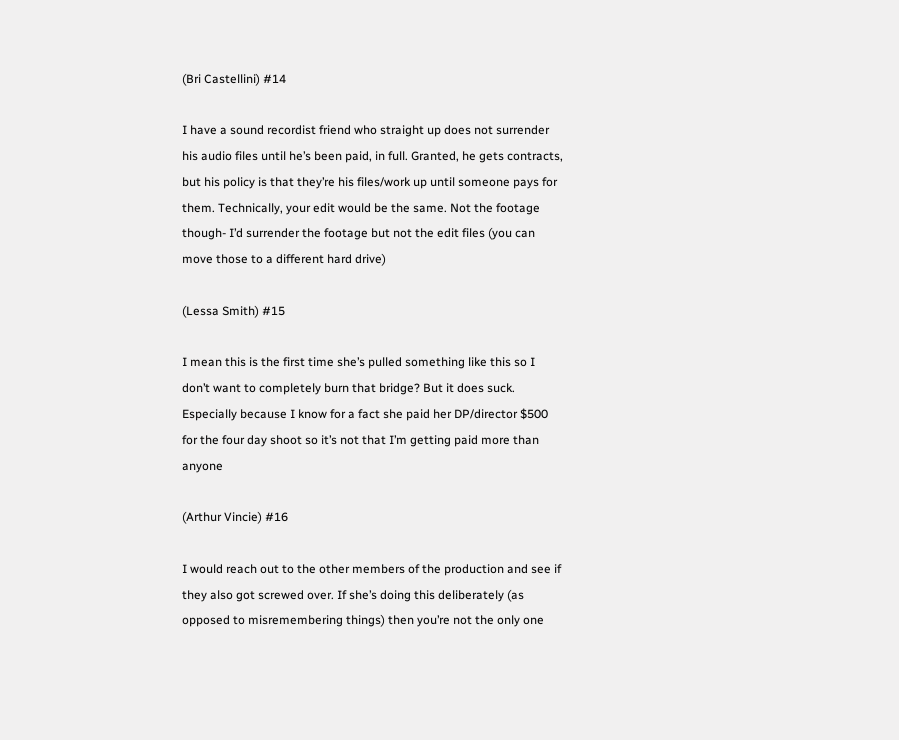(Bri Castellini) #14

I have a sound recordist friend who straight up does not surrender his audio files until he’s been paid, in full. Granted, he gets contracts, but his policy is that they’re his files/work up until someone pays for them. Technically, your edit would be the same. Not the footage though- I’d surrender the footage but not the edit files (you can move those to a different hard drive)

(Lessa Smith) #15

I mean this is the first time she’s pulled something like this so I don’t want to completely burn that bridge? But it does suck. Especially because I know for a fact she paid her DP/director $500 for the four day shoot so it’s not that I’m getting paid more than anyone

(Arthur Vincie) #16

I would reach out to the other members of the production and see if they also got screwed over. If she’s doing this deliberately (as opposed to misremembering things) then you’re not the only one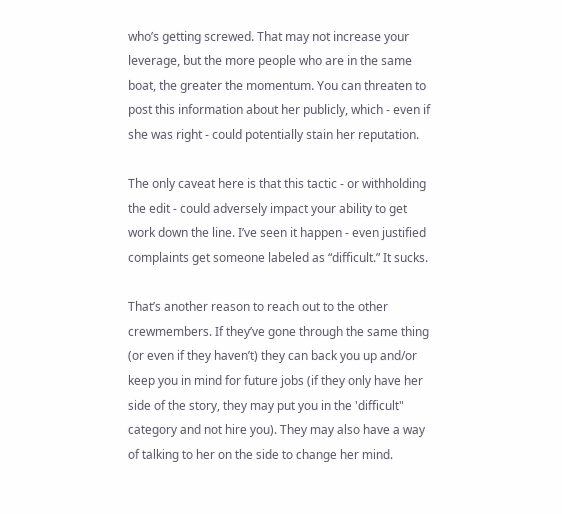who’s getting screwed. That may not increase your leverage, but the more people who are in the same boat, the greater the momentum. You can threaten to post this information about her publicly, which - even if she was right - could potentially stain her reputation.

The only caveat here is that this tactic - or withholding the edit - could adversely impact your ability to get work down the line. I’ve seen it happen - even justified complaints get someone labeled as “difficult.” It sucks.

That’s another reason to reach out to the other crewmembers. If they’ve gone through the same thing (or even if they haven’t) they can back you up and/or keep you in mind for future jobs (if they only have her side of the story, they may put you in the 'difficult" category and not hire you). They may also have a way of talking to her on the side to change her mind.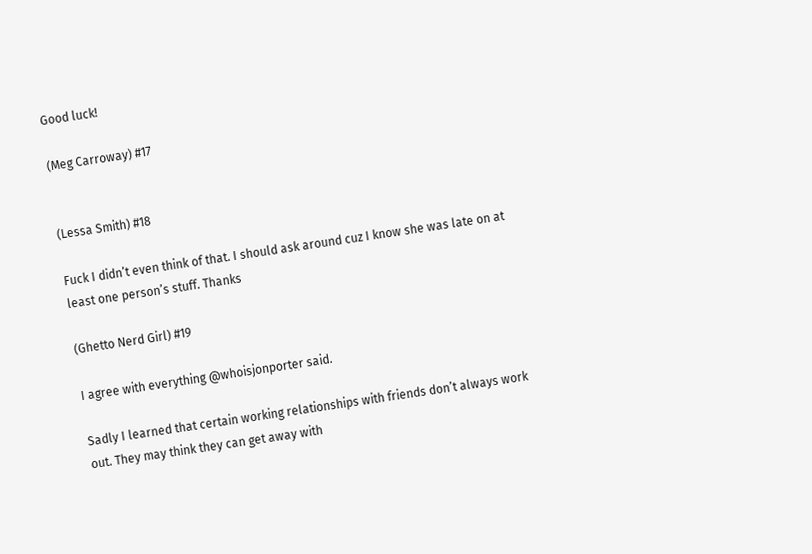Good luck!

(Meg Carroway) #17


(Lessa Smith) #18

Fuck I didn’t even think of that. I should ask around cuz I know she was late on at least one person’s stuff. Thanks

(Ghetto Nerd Girl) #19

I agree with everything @whoisjonporter said.

Sadly I learned that certain working relationships with friends don’t always work out. They may think they can get away with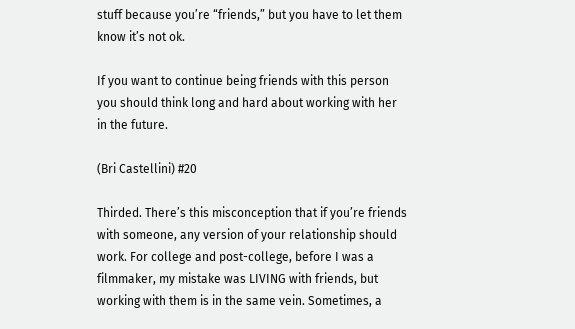stuff because you’re “friends,” but you have to let them know it’s not ok.

If you want to continue being friends with this person you should think long and hard about working with her in the future.

(Bri Castellini) #20

Thirded. There’s this misconception that if you’re friends with someone, any version of your relationship should work. For college and post-college, before I was a filmmaker, my mistake was LIVING with friends, but working with them is in the same vein. Sometimes, a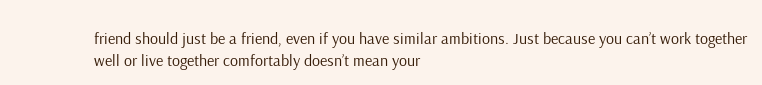friend should just be a friend, even if you have similar ambitions. Just because you can’t work together well or live together comfortably doesn’t mean your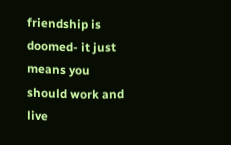friendship is doomed- it just means you should work and live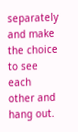separately and make the choice to see each other and hang out.